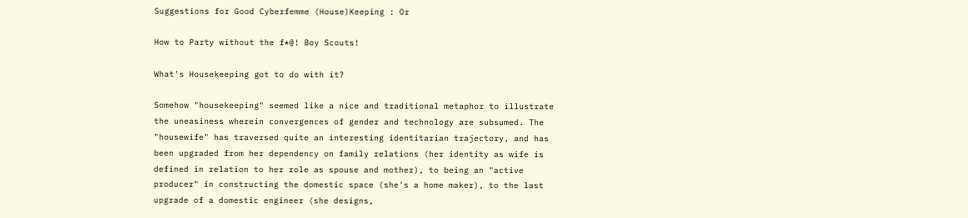Suggestions for Good Cyberfemme (House)Keeping : Or

How to Party without the f*@! Boy Scouts!

What's Housekeeping got to do with it?

Somehow "housekeeping" seemed like a nice and traditional metaphor to illustrate the uneasiness wherein convergences of gender and technology are subsumed. The "housewife" has traversed quite an interesting identitarian trajectory, and has been upgraded from her dependency on family relations (her identity as wife is defined in relation to her role as spouse and mother), to being an "active producer" in constructing the domestic space (she's a home maker), to the last upgrade of a domestic engineer (she designs,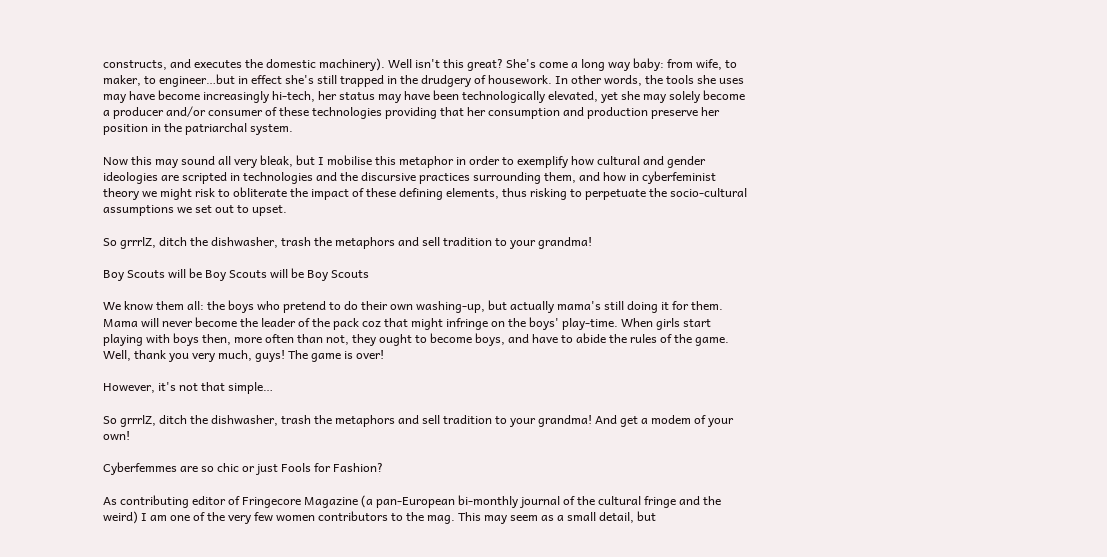constructs, and executes the domestic machinery). Well isn't this great? She's come a long way baby: from wife, to maker, to engineer…but in effect she's still trapped in the drudgery of housework. In other words, the tools she uses may have become increasingly hi-tech, her status may have been technologically elevated, yet she may solely become a producer and/or consumer of these technologies providing that her consumption and production preserve her position in the patriarchal system.

Now this may sound all very bleak, but I mobilise this metaphor in order to exemplify how cultural and gender ideologies are scripted in technologies and the discursive practices surrounding them, and how in cyberfeminist theory we might risk to obliterate the impact of these defining elements, thus risking to perpetuate the socio-cultural assumptions we set out to upset.

So grrrlZ, ditch the dishwasher, trash the metaphors and sell tradition to your grandma!

Boy Scouts will be Boy Scouts will be Boy Scouts

We know them all: the boys who pretend to do their own washing-up, but actually mama's still doing it for them. Mama will never become the leader of the pack coz that might infringe on the boys' play-time. When girls start playing with boys then, more often than not, they ought to become boys, and have to abide the rules of the game. Well, thank you very much, guys! The game is over!

However, it's not that simple…

So grrrlZ, ditch the dishwasher, trash the metaphors and sell tradition to your grandma! And get a modem of your own!

Cyberfemmes are so chic or just Fools for Fashion?

As contributing editor of Fringecore Magazine (a pan-European bi-monthly journal of the cultural fringe and the weird) I am one of the very few women contributors to the mag. This may seem as a small detail, but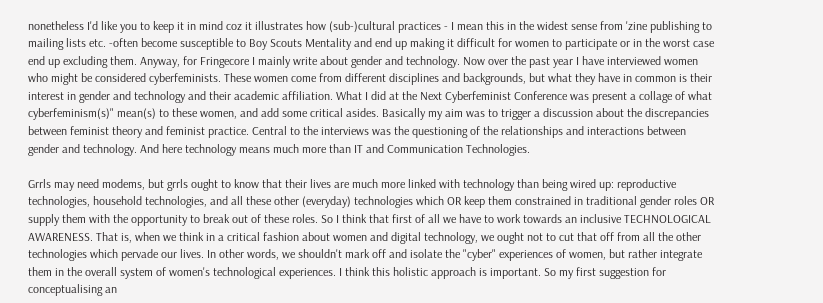nonetheless I'd like you to keep it in mind coz it illustrates how (sub-)cultural practices - I mean this in the widest sense from 'zine publishing to mailing lists etc. -often become susceptible to Boy Scouts Mentality and end up making it difficult for women to participate or in the worst case end up excluding them. Anyway, for Fringecore I mainly write about gender and technology. Now over the past year I have interviewed women who might be considered cyberfeminists. These women come from different disciplines and backgrounds, but what they have in common is their interest in gender and technology and their academic affiliation. What I did at the Next Cyberfeminist Conference was present a collage of what cyberfeminism(s)" mean(s) to these women, and add some critical asides. Basically my aim was to trigger a discussion about the discrepancies between feminist theory and feminist practice. Central to the interviews was the questioning of the relationships and interactions between gender and technology. And here technology means much more than IT and Communication Technologies.

Grrls may need modems, but grrls ought to know that their lives are much more linked with technology than being wired up: reproductive technologies, household technologies, and all these other (everyday) technologies which OR keep them constrained in traditional gender roles OR supply them with the opportunity to break out of these roles. So I think that first of all we have to work towards an inclusive TECHNOLOGICAL AWARENESS. That is, when we think in a critical fashion about women and digital technology, we ought not to cut that off from all the other technologies which pervade our lives. In other words, we shouldn't mark off and isolate the "cyber" experiences of women, but rather integrate them in the overall system of women's technological experiences. I think this holistic approach is important. So my first suggestion for conceptualising an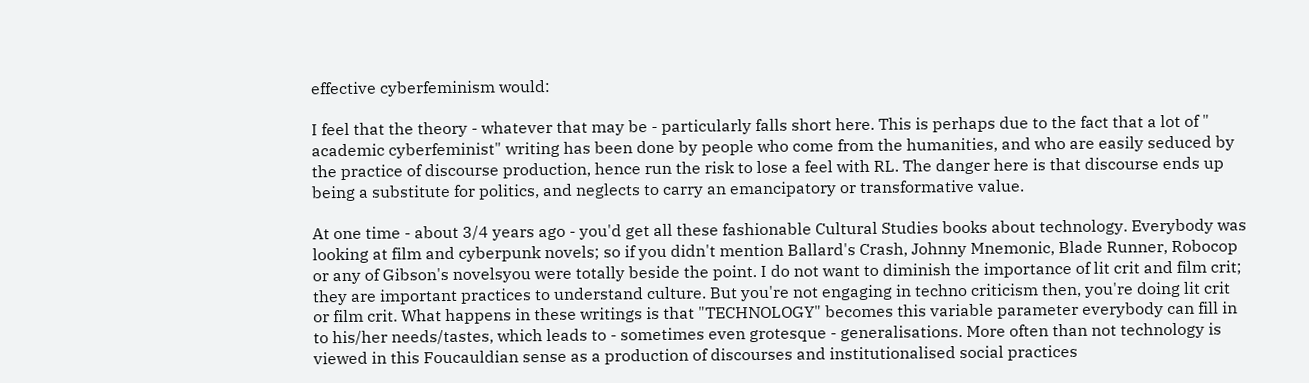effective cyberfeminism would:

I feel that the theory - whatever that may be - particularly falls short here. This is perhaps due to the fact that a lot of " academic cyberfeminist" writing has been done by people who come from the humanities, and who are easily seduced by the practice of discourse production, hence run the risk to lose a feel with RL. The danger here is that discourse ends up being a substitute for politics, and neglects to carry an emancipatory or transformative value.

At one time - about 3/4 years ago - you'd get all these fashionable Cultural Studies books about technology. Everybody was looking at film and cyberpunk novels; so if you didn't mention Ballard's Crash, Johnny Mnemonic, Blade Runner, Robocop or any of Gibson's novelsyou were totally beside the point. I do not want to diminish the importance of lit crit and film crit; they are important practices to understand culture. But you're not engaging in techno criticism then, you're doing lit crit or film crit. What happens in these writings is that "TECHNOLOGY" becomes this variable parameter everybody can fill in to his/her needs/tastes, which leads to - sometimes even grotesque - generalisations. More often than not technology is viewed in this Foucauldian sense as a production of discourses and institutionalised social practices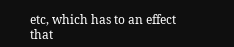etc, which has to an effect that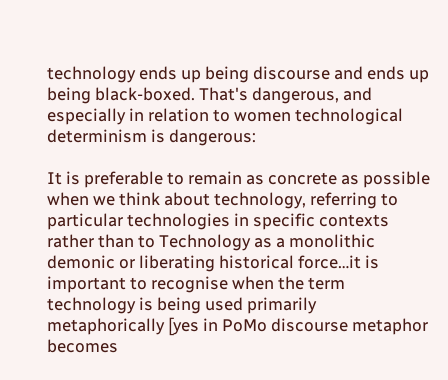technology ends up being discourse and ends up being black-boxed. That's dangerous, and especially in relation to women technological determinism is dangerous:

It is preferable to remain as concrete as possible when we think about technology, referring to particular technologies in specific contexts rather than to Technology as a monolithic demonic or liberating historical force…it is important to recognise when the term technology is being used primarily metaphorically [yes in PoMo discourse metaphor becomes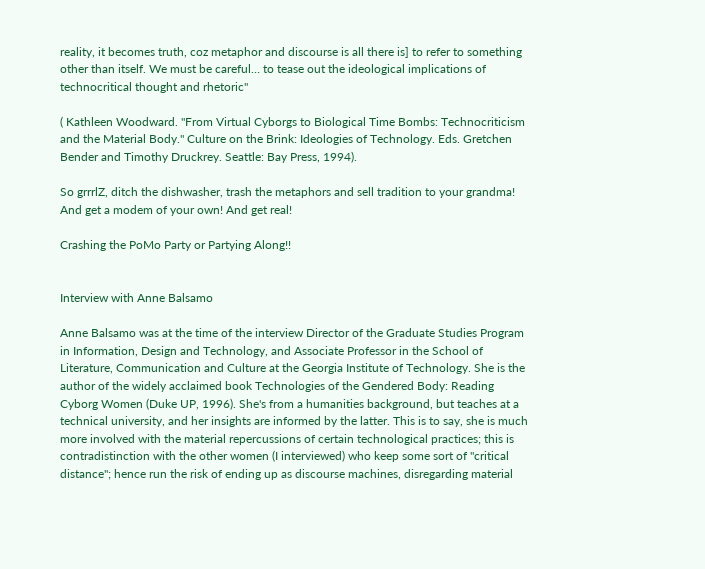reality, it becomes truth, coz metaphor and discourse is all there is] to refer to something other than itself. We must be careful… to tease out the ideological implications of technocritical thought and rhetoric"

( Kathleen Woodward. "From Virtual Cyborgs to Biological Time Bombs: Technocriticism and the Material Body." Culture on the Brink: Ideologies of Technology. Eds. Gretchen Bender and Timothy Druckrey. Seattle: Bay Press, 1994).

So grrrlZ, ditch the dishwasher, trash the metaphors and sell tradition to your grandma! And get a modem of your own! And get real!

Crashing the PoMo Party or Partying Along!!


Interview with Anne Balsamo

Anne Balsamo was at the time of the interview Director of the Graduate Studies Program in Information, Design and Technology, and Associate Professor in the School of Literature, Communication and Culture at the Georgia Institute of Technology. She is the author of the widely acclaimed book Technologies of the Gendered Body: Reading Cyborg Women (Duke UP, 1996). She's from a humanities background, but teaches at a technical university, and her insights are informed by the latter. This is to say, she is much more involved with the material repercussions of certain technological practices; this is contradistinction with the other women (I interviewed) who keep some sort of "critical distance"; hence run the risk of ending up as discourse machines, disregarding material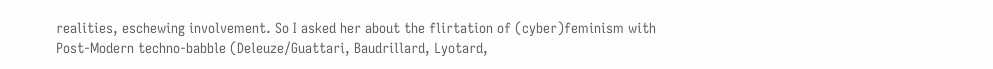realities, eschewing involvement. So I asked her about the flirtation of (cyber)feminism with Post-Modern techno-babble (Deleuze/Guattari, Baudrillard, Lyotard,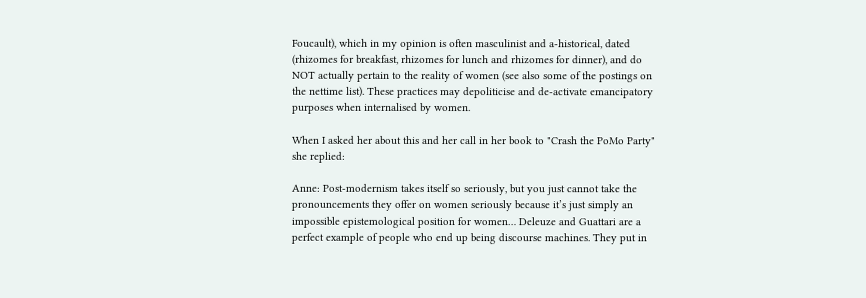Foucault), which in my opinion is often masculinist and a-historical, dated (rhizomes for breakfast, rhizomes for lunch and rhizomes for dinner), and do NOT actually pertain to the reality of women (see also some of the postings on the nettime list). These practices may depoliticise and de-activate emancipatory purposes when internalised by women.

When I asked her about this and her call in her book to "Crash the PoMo Party" she replied:

Anne: Post-modernism takes itself so seriously, but you just cannot take the pronouncements they offer on women seriously because it’s just simply an impossible epistemological position for women… Deleuze and Guattari are a perfect example of people who end up being discourse machines. They put in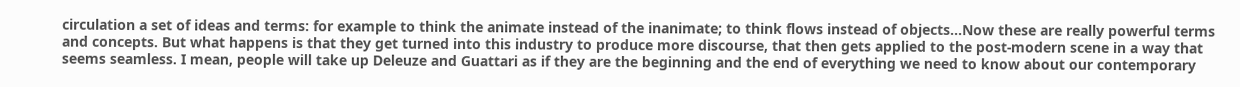circulation a set of ideas and terms: for example to think the animate instead of the inanimate; to think flows instead of objects...Now these are really powerful terms and concepts. But what happens is that they get turned into this industry to produce more discourse, that then gets applied to the post-modern scene in a way that seems seamless. I mean, people will take up Deleuze and Guattari as if they are the beginning and the end of everything we need to know about our contemporary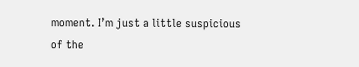moment. I’m just a little suspicious of the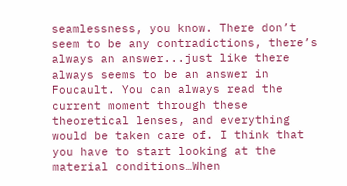seamlessness, you know. There don’t seem to be any contradictions, there’s always an answer...just like there always seems to be an answer in Foucault. You can always read the current moment through these theoretical lenses, and everything would be taken care of. I think that you have to start looking at the material conditions…When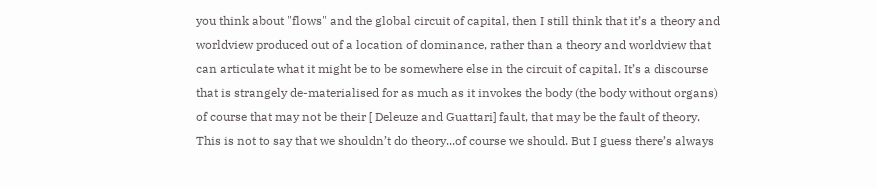you think about "flows" and the global circuit of capital, then I still think that it’s a theory and worldview produced out of a location of dominance, rather than a theory and worldview that can articulate what it might be to be somewhere else in the circuit of capital. It’s a discourse that is strangely de-materialised for as much as it invokes the body (the body without organs) of course that may not be their [ Deleuze and Guattari] fault, that may be the fault of theory. This is not to say that we shouldn’t do theory...of course we should. But I guess there’s always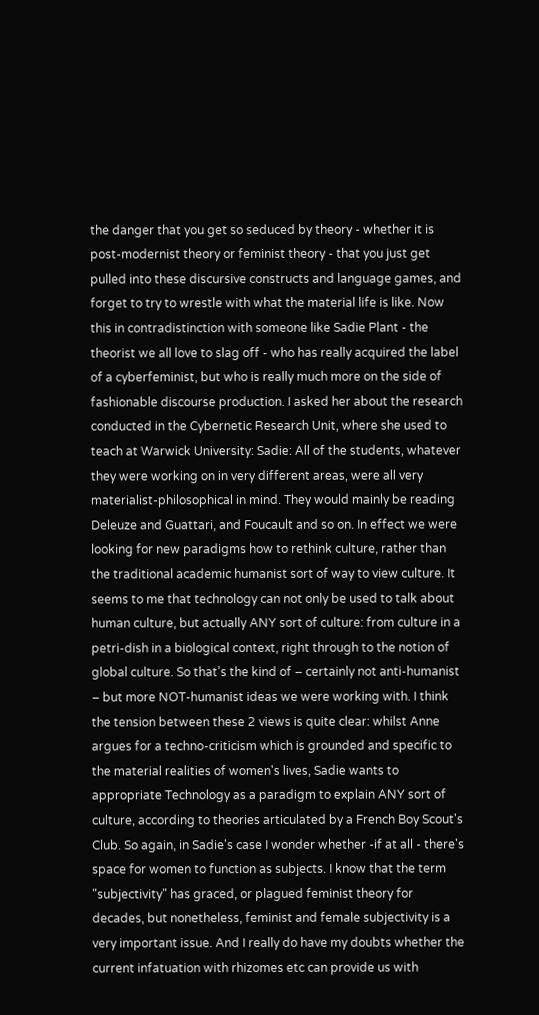the danger that you get so seduced by theory - whether it is post-modernist theory or feminist theory - that you just get pulled into these discursive constructs and language games, and forget to try to wrestle with what the material life is like. Now this in contradistinction with someone like Sadie Plant - the theorist we all love to slag off - who has really acquired the label of a cyberfeminist, but who is really much more on the side of fashionable discourse production. I asked her about the research conducted in the Cybernetic Research Unit, where she used to teach at Warwick University: Sadie: All of the students, whatever they were working on in very different areas, were all very materialist-philosophical in mind. They would mainly be reading Deleuze and Guattari, and Foucault and so on. In effect we were looking for new paradigms how to rethink culture, rather than the traditional academic humanist sort of way to view culture. It seems to me that technology can not only be used to talk about human culture, but actually ANY sort of culture: from culture in a petri-dish in a biological context, right through to the notion of global culture. So that’s the kind of – certainly not anti-humanist – but more NOT-humanist ideas we were working with. I think the tension between these 2 views is quite clear: whilst Anne argues for a techno-criticism which is grounded and specific to the material realities of women's lives, Sadie wants to appropriate Technology as a paradigm to explain ANY sort of culture, according to theories articulated by a French Boy Scout's Club. So again, in Sadie's case I wonder whether -if at all - there's space for women to function as subjects. I know that the term "subjectivity" has graced, or plagued feminist theory for decades, but nonetheless, feminist and female subjectivity is a very important issue. And I really do have my doubts whether the current infatuation with rhizomes etc can provide us with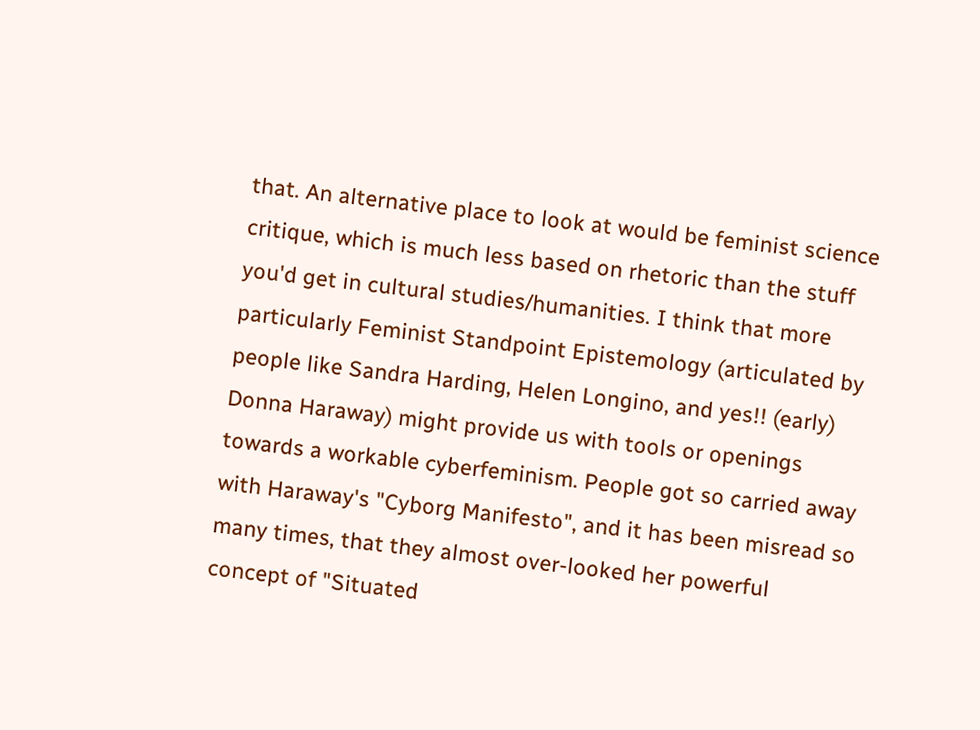that. An alternative place to look at would be feminist science critique, which is much less based on rhetoric than the stuff you'd get in cultural studies/humanities. I think that more particularly Feminist Standpoint Epistemology (articulated by people like Sandra Harding, Helen Longino, and yes!! (early) Donna Haraway) might provide us with tools or openings towards a workable cyberfeminism. People got so carried away with Haraway's "Cyborg Manifesto", and it has been misread so many times, that they almost over-looked her powerful concept of "Situated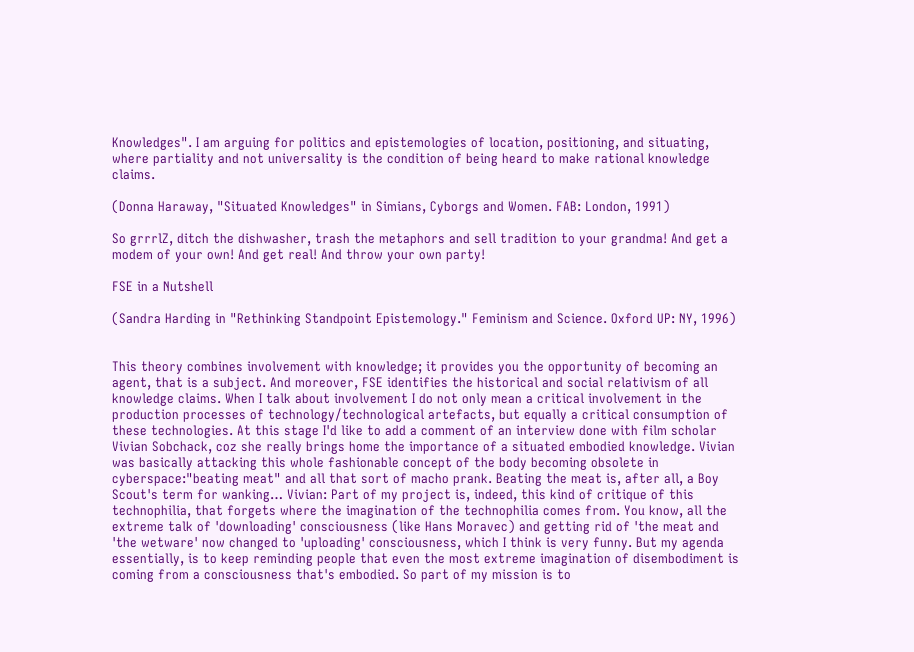Knowledges". I am arguing for politics and epistemologies of location, positioning, and situating, where partiality and not universality is the condition of being heard to make rational knowledge claims.

(Donna Haraway, "Situated Knowledges" in Simians, Cyborgs and Women. FAB: London, 1991)

So grrrlZ, ditch the dishwasher, trash the metaphors and sell tradition to your grandma! And get a modem of your own! And get real! And throw your own party!

FSE in a Nutshell

(Sandra Harding in "Rethinking Standpoint Epistemology." Feminism and Science. Oxford UP: NY, 1996)


This theory combines involvement with knowledge; it provides you the opportunity of becoming an agent, that is a subject. And moreover, FSE identifies the historical and social relativism of all knowledge claims. When I talk about involvement I do not only mean a critical involvement in the production processes of technology/technological artefacts, but equally a critical consumption of these technologies. At this stage I'd like to add a comment of an interview done with film scholar Vivian Sobchack, coz she really brings home the importance of a situated embodied knowledge. Vivian was basically attacking this whole fashionable concept of the body becoming obsolete in cyberspace:"beating meat" and all that sort of macho prank. Beating the meat is, after all, a Boy Scout's term for wanking… Vivian: Part of my project is, indeed, this kind of critique of this technophilia, that forgets where the imagination of the technophilia comes from. You know, all the extreme talk of 'downloading' consciousness (like Hans Moravec) and getting rid of 'the meat and 'the wetware' now changed to 'uploading' consciousness, which I think is very funny. But my agenda essentially, is to keep reminding people that even the most extreme imagination of disembodiment is coming from a consciousness that's embodied. So part of my mission is to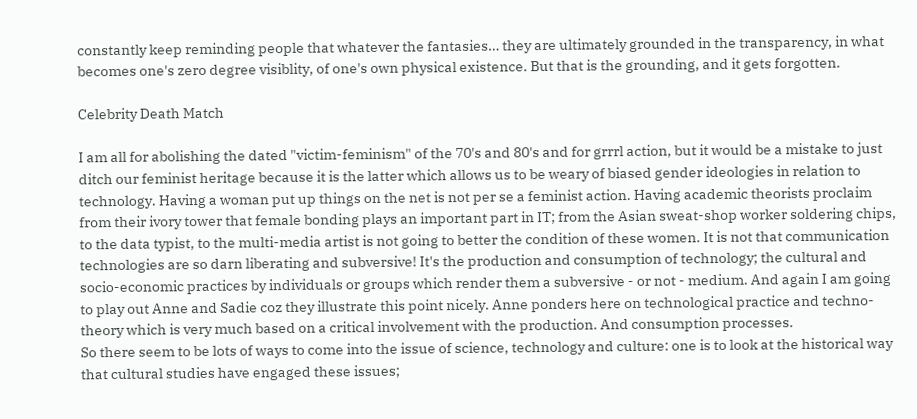constantly keep reminding people that whatever the fantasies… they are ultimately grounded in the transparency, in what becomes one's zero degree visiblity, of one's own physical existence. But that is the grounding, and it gets forgotten.

Celebrity Death Match

I am all for abolishing the dated "victim-feminism" of the 70's and 80's and for grrrl action, but it would be a mistake to just ditch our feminist heritage because it is the latter which allows us to be weary of biased gender ideologies in relation to technology. Having a woman put up things on the net is not per se a feminist action. Having academic theorists proclaim from their ivory tower that female bonding plays an important part in IT; from the Asian sweat-shop worker soldering chips, to the data typist, to the multi-media artist is not going to better the condition of these women. It is not that communication technologies are so darn liberating and subversive! It's the production and consumption of technology; the cultural and socio-economic practices by individuals or groups which render them a subversive - or not - medium. And again I am going to play out Anne and Sadie coz they illustrate this point nicely. Anne ponders here on technological practice and techno-theory which is very much based on a critical involvement with the production. And consumption processes.
So there seem to be lots of ways to come into the issue of science, technology and culture: one is to look at the historical way that cultural studies have engaged these issues;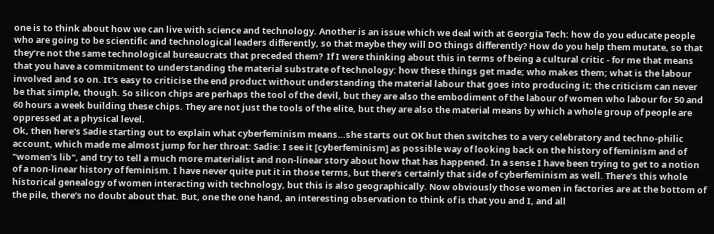one is to think about how we can live with science and technology. Another is an issue which we deal with at Georgia Tech: how do you educate people who are going to be scientific and technological leaders differently, so that maybe they will DO things differently? How do you help them mutate, so that they’re not the same technological bureaucrats that preceded them?  If I were thinking about this in terms of being a cultural critic - for me that means that you have a commitment to understanding the material substrate of technology: how these things get made; who makes them; what is the labour involved and so on. It’s easy to criticise the end product without understanding the material labour that goes into producing it; the criticism can never be that simple, though. So silicon chips are perhaps the tool of the devil, but they are also the embodiment of the labour of women who labour for 50 and 60 hours a week building these chips. They are not just the tools of the elite, but they are also the material means by which a whole group of people are oppressed at a physical level.
Ok, then here's Sadie starting out to explain what cyberfeminism means…she starts out OK but then switches to a very celebratory and techno-philic account, which made me almost jump for her throat: Sadie: I see it [cyberfeminism] as possible way of looking back on the history of feminism and of "women’s lib", and try to tell a much more materialist and non-linear story about how that has happened. In a sense I have been trying to get to a notion of a non-linear history of feminism. I have never quite put it in those terms, but there’s certainly that side of cyberfeminism as well. There’s this whole historical genealogy of women interacting with technology, but this is also geographically. Now obviously those women in factories are at the bottom of the pile, there’s no doubt about that. But, one the one hand, an interesting observation to think of is that you and I, and all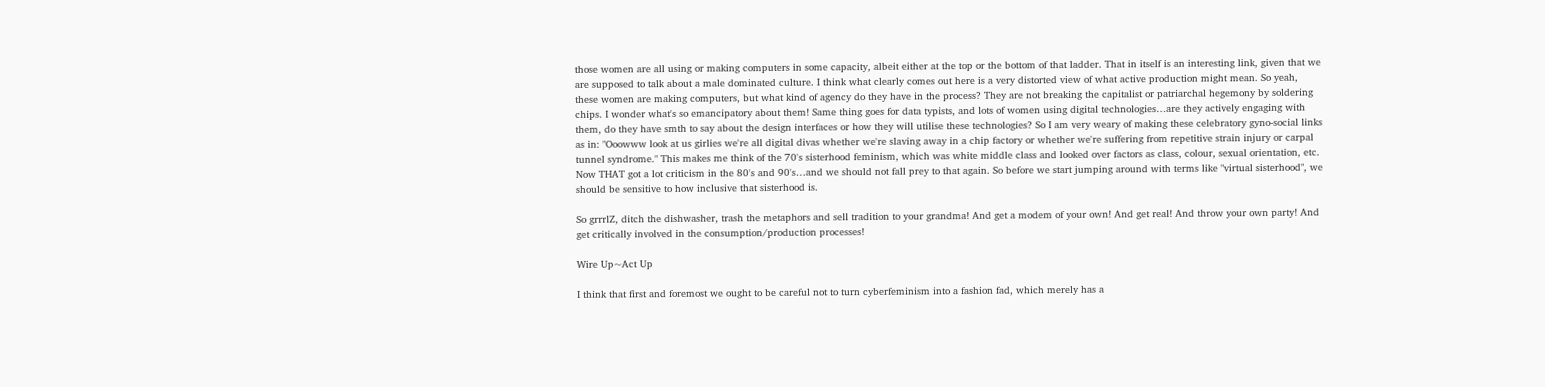those women are all using or making computers in some capacity, albeit either at the top or the bottom of that ladder. That in itself is an interesting link, given that we are supposed to talk about a male dominated culture. I think what clearly comes out here is a very distorted view of what active production might mean. So yeah, these women are making computers, but what kind of agency do they have in the process? They are not breaking the capitalist or patriarchal hegemony by soldering chips. I wonder what's so emancipatory about them! Same thing goes for data typists, and lots of women using digital technologies…are they actively engaging with them, do they have smth to say about the design interfaces or how they will utilise these technologies? So I am very weary of making these celebratory gyno-social links as in: "Ooowww look at us girlies we're all digital divas whether we're slaving away in a chip factory or whether we're suffering from repetitive strain injury or carpal tunnel syndrome." This makes me think of the 70's sisterhood feminism, which was white middle class and looked over factors as class, colour, sexual orientation, etc. Now THAT got a lot criticism in the 80's and 90's…and we should not fall prey to that again. So before we start jumping around with terms like "virtual sisterhood", we should be sensitive to how inclusive that sisterhood is.

So grrrlZ, ditch the dishwasher, trash the metaphors and sell tradition to your grandma! And get a modem of your own! And get real! And throw your own party! And get critically involved in the consumption/production processes!

Wire Up~Act Up

I think that first and foremost we ought to be careful not to turn cyberfeminism into a fashion fad, which merely has a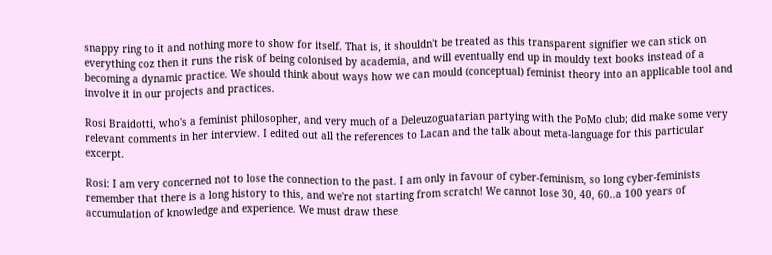snappy ring to it and nothing more to show for itself. That is, it shouldn't be treated as this transparent signifier we can stick on everything coz then it runs the risk of being colonised by academia, and will eventually end up in mouldy text books instead of a becoming a dynamic practice. We should think about ways how we can mould (conceptual) feminist theory into an applicable tool and involve it in our projects and practices.

Rosi Braidotti, who's a feminist philosopher, and very much of a Deleuzoguatarian partying with the PoMo club; did make some very relevant comments in her interview. I edited out all the references to Lacan and the talk about meta-language for this particular excerpt.

Rosi: I am very concerned not to lose the connection to the past. I am only in favour of cyber-feminism, so long cyber-feminists remember that there is a long history to this, and we're not starting from scratch! We cannot lose 30, 40, 60..a 100 years of accumulation of knowledge and experience. We must draw these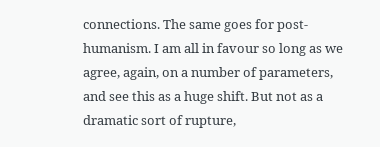connections. The same goes for post-humanism. I am all in favour so long as we agree, again, on a number of parameters, and see this as a huge shift. But not as a dramatic sort of rupture,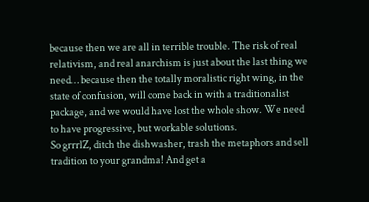because then we are all in terrible trouble. The risk of real relativism, and real anarchism is just about the last thing we need… because then the totally moralistic right wing, in the state of confusion, will come back in with a traditionalist package, and we would have lost the whole show. We need to have progressive, but workable solutions.
So grrrlZ, ditch the dishwasher, trash the metaphors and sell tradition to your grandma! And get a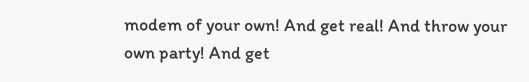modem of your own! And get real! And throw your own party! And get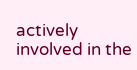actively involved in the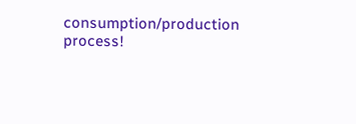consumption/production process!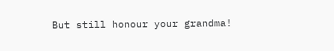But still honour your grandma!